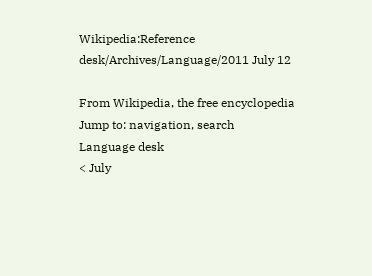Wikipedia:Reference desk/Archives/Language/2011 July 12

From Wikipedia, the free encyclopedia
Jump to: navigation, search
Language desk
< July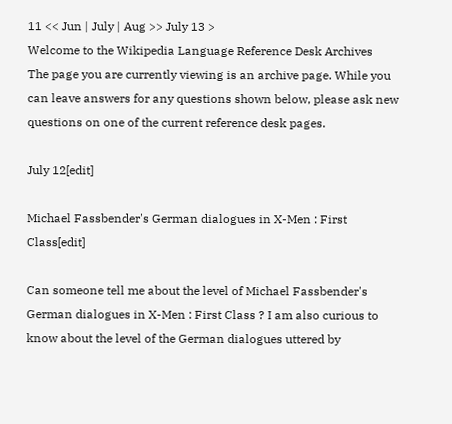11 << Jun | July | Aug >> July 13 >
Welcome to the Wikipedia Language Reference Desk Archives
The page you are currently viewing is an archive page. While you can leave answers for any questions shown below, please ask new questions on one of the current reference desk pages.

July 12[edit]

Michael Fassbender's German dialogues in X-Men : First Class[edit]

Can someone tell me about the level of Michael Fassbender's German dialogues in X-Men : First Class ? I am also curious to know about the level of the German dialogues uttered by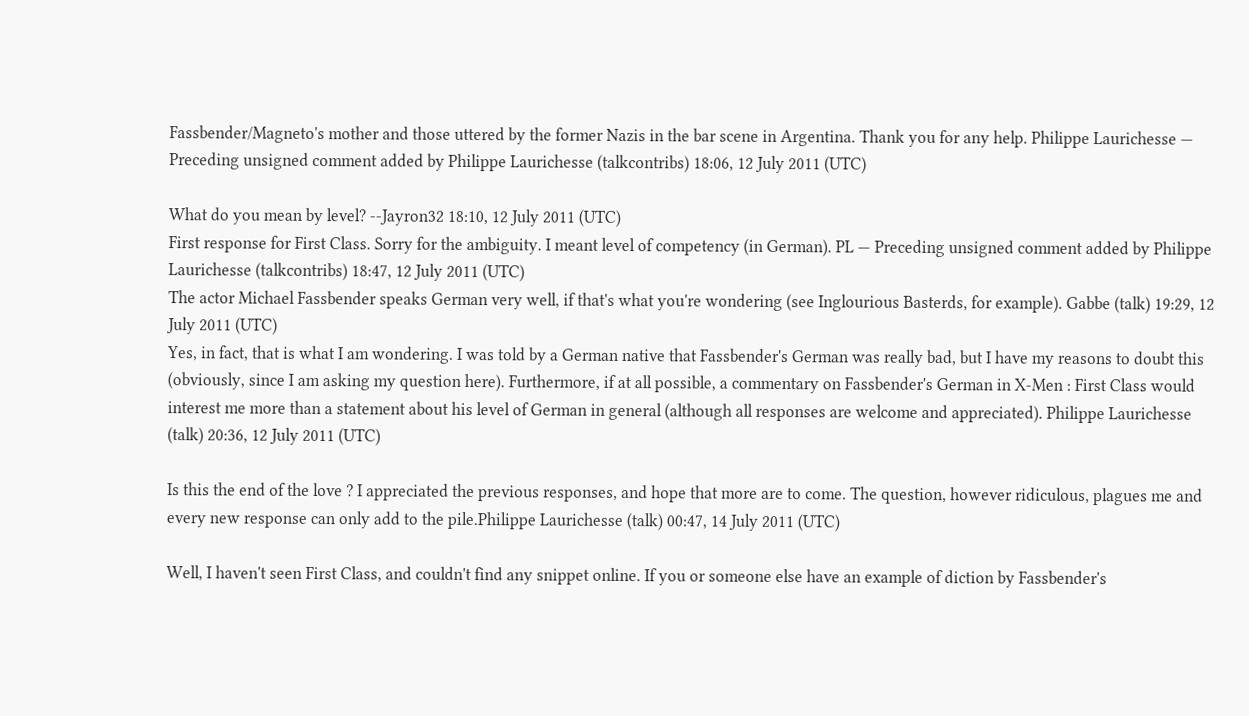Fassbender/Magneto's mother and those uttered by the former Nazis in the bar scene in Argentina. Thank you for any help. Philippe Laurichesse — Preceding unsigned comment added by Philippe Laurichesse (talkcontribs) 18:06, 12 July 2011 (UTC)

What do you mean by level? --Jayron32 18:10, 12 July 2011 (UTC)
First response for First Class. Sorry for the ambiguity. I meant level of competency (in German). PL — Preceding unsigned comment added by Philippe Laurichesse (talkcontribs) 18:47, 12 July 2011 (UTC)
The actor Michael Fassbender speaks German very well, if that's what you're wondering (see Inglourious Basterds, for example). Gabbe (talk) 19:29, 12 July 2011 (UTC)
Yes, in fact, that is what I am wondering. I was told by a German native that Fassbender's German was really bad, but I have my reasons to doubt this (obviously, since I am asking my question here). Furthermore, if at all possible, a commentary on Fassbender's German in X-Men : First Class would interest me more than a statement about his level of German in general (although all responses are welcome and appreciated). Philippe Laurichesse (talk) 20:36, 12 July 2011 (UTC)

Is this the end of the love ? I appreciated the previous responses, and hope that more are to come. The question, however ridiculous, plagues me and every new response can only add to the pile.Philippe Laurichesse (talk) 00:47, 14 July 2011 (UTC)

Well, I haven't seen First Class, and couldn't find any snippet online. If you or someone else have an example of diction by Fassbender's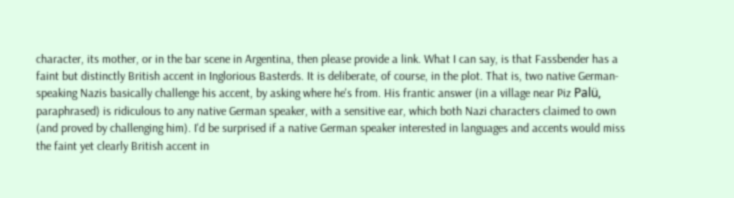character, its mother, or in the bar scene in Argentina, then please provide a link. What I can say, is that Fassbender has a faint but distinctly British accent in Inglorious Basterds. It is deliberate, of course, in the plot. That is, two native German-speaking Nazis basically challenge his accent, by asking where he's from. His frantic answer (in a village near Piz Palü, paraphrased) is ridiculous to any native German speaker, with a sensitive ear, which both Nazi characters claimed to own (and proved by challenging him). I'd be surprised if a native German speaker interested in languages and accents would miss the faint yet clearly British accent in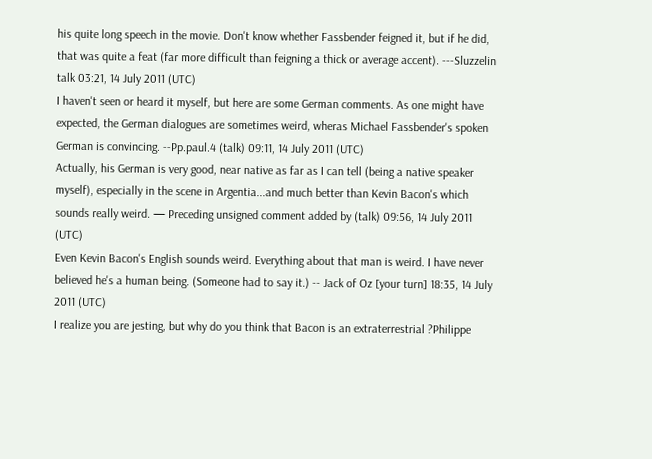his quite long speech in the movie. Don't know whether Fassbender feigned it, but if he did, that was quite a feat (far more difficult than feigning a thick or average accent). ---Sluzzelin talk 03:21, 14 July 2011 (UTC)
I haven't seen or heard it myself, but here are some German comments. As one might have expected, the German dialogues are sometimes weird, wheras Michael Fassbender's spoken German is convincing. --Pp.paul.4 (talk) 09:11, 14 July 2011 (UTC)
Actually, his German is very good, near native as far as I can tell (being a native speaker myself), especially in the scene in Argentia...and much better than Kevin Bacon's which sounds really weird. — Preceding unsigned comment added by (talk) 09:56, 14 July 2011 (UTC)
Even Kevin Bacon's English sounds weird. Everything about that man is weird. I have never believed he's a human being. (Someone had to say it.) -- Jack of Oz [your turn] 18:35, 14 July 2011 (UTC)
I realize you are jesting, but why do you think that Bacon is an extraterrestrial ?Philippe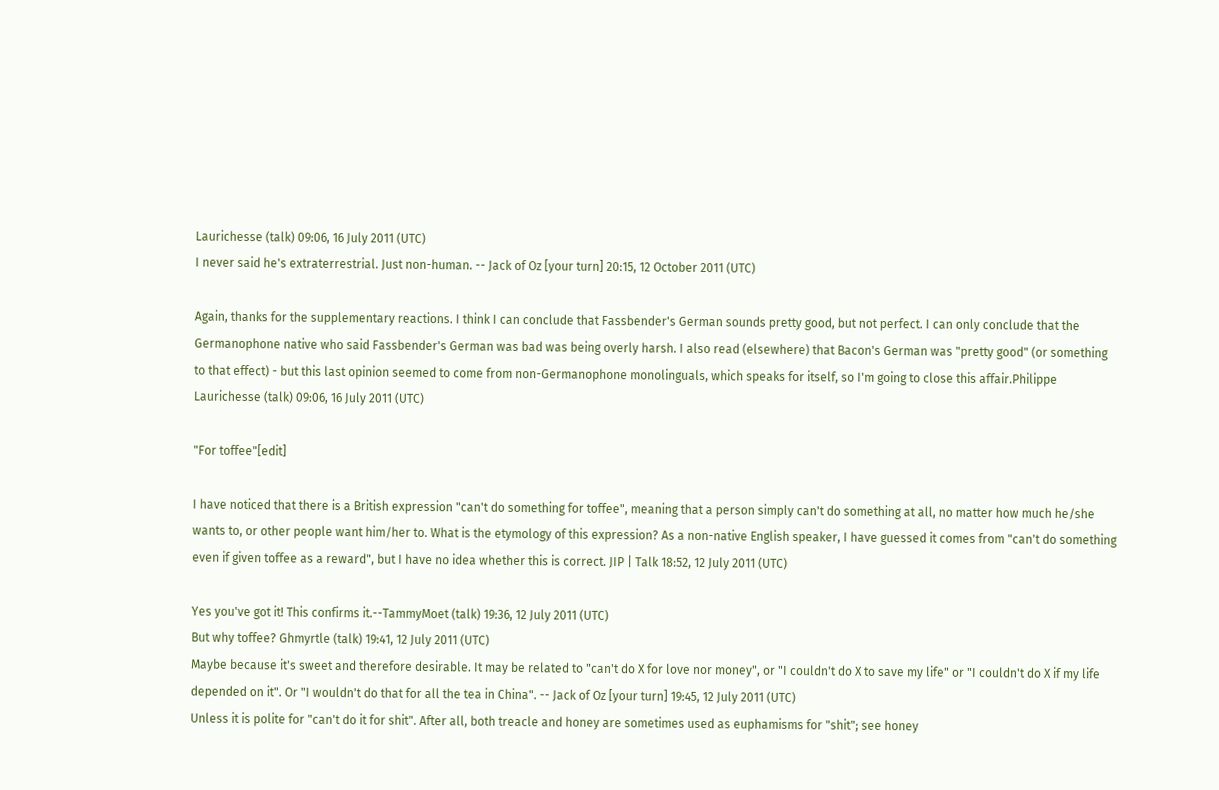Laurichesse (talk) 09:06, 16 July 2011 (UTC)
I never said he's extraterrestrial. Just non-human. -- Jack of Oz [your turn] 20:15, 12 October 2011 (UTC)

Again, thanks for the supplementary reactions. I think I can conclude that Fassbender's German sounds pretty good, but not perfect. I can only conclude that the Germanophone native who said Fassbender's German was bad was being overly harsh. I also read (elsewhere) that Bacon's German was "pretty good" (or something to that effect) - but this last opinion seemed to come from non-Germanophone monolinguals, which speaks for itself, so I'm going to close this affair.Philippe Laurichesse (talk) 09:06, 16 July 2011 (UTC)

"For toffee"[edit]

I have noticed that there is a British expression "can't do something for toffee", meaning that a person simply can't do something at all, no matter how much he/she wants to, or other people want him/her to. What is the etymology of this expression? As a non-native English speaker, I have guessed it comes from "can't do something even if given toffee as a reward", but I have no idea whether this is correct. JIP | Talk 18:52, 12 July 2011 (UTC)

Yes you've got it! This confirms it.--TammyMoet (talk) 19:36, 12 July 2011 (UTC)
But why toffee? Ghmyrtle (talk) 19:41, 12 July 2011 (UTC)
Maybe because it's sweet and therefore desirable. It may be related to "can't do X for love nor money", or "I couldn't do X to save my life" or "I couldn't do X if my life depended on it". Or "I wouldn't do that for all the tea in China". -- Jack of Oz [your turn] 19:45, 12 July 2011 (UTC)
Unless it is polite for "can't do it for shit". After all, both treacle and honey are sometimes used as euphamisms for "shit"; see honey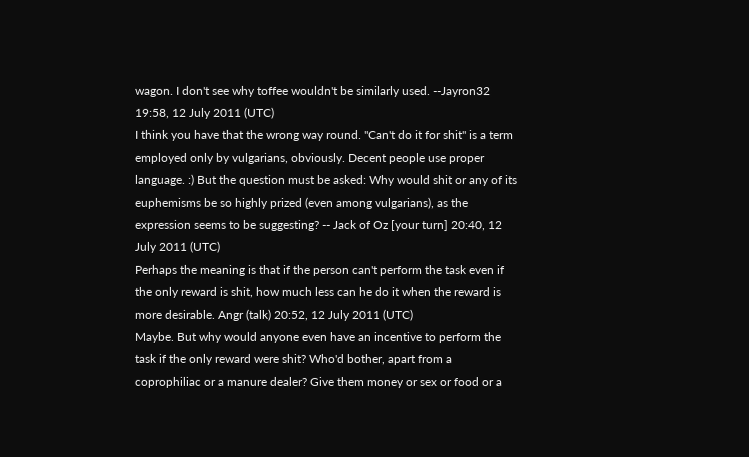wagon. I don't see why toffee wouldn't be similarly used. --Jayron32 19:58, 12 July 2011 (UTC)
I think you have that the wrong way round. "Can't do it for shit" is a term employed only by vulgarians, obviously. Decent people use proper language. :) But the question must be asked: Why would shit or any of its euphemisms be so highly prized (even among vulgarians), as the expression seems to be suggesting? -- Jack of Oz [your turn] 20:40, 12 July 2011 (UTC)
Perhaps the meaning is that if the person can't perform the task even if the only reward is shit, how much less can he do it when the reward is more desirable. Angr (talk) 20:52, 12 July 2011 (UTC)
Maybe. But why would anyone even have an incentive to perform the task if the only reward were shit? Who'd bother, apart from a coprophiliac or a manure dealer? Give them money or sex or food or a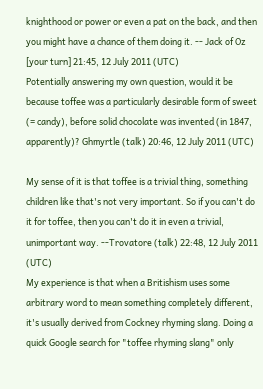knighthood or power or even a pat on the back, and then you might have a chance of them doing it. -- Jack of Oz [your turn] 21:45, 12 July 2011 (UTC)
Potentially answering my own question, would it be because toffee was a particularly desirable form of sweet (= candy), before solid chocolate was invented (in 1847, apparently)? Ghmyrtle (talk) 20:46, 12 July 2011 (UTC)

My sense of it is that toffee is a trivial thing, something children like that's not very important. So if you can't do it for toffee, then you can't do it in even a trivial, unimportant way. --Trovatore (talk) 22:48, 12 July 2011 (UTC)
My experience is that when a Britishism uses some arbitrary word to mean something completely different, it's usually derived from Cockney rhyming slang. Doing a quick Google search for "toffee rhyming slang" only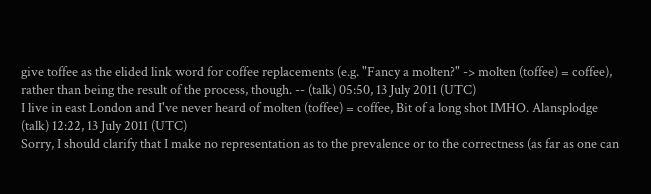give toffee as the elided link word for coffee replacements (e.g. "Fancy a molten?" -> molten (toffee) = coffee), rather than being the result of the process, though. -- (talk) 05:50, 13 July 2011 (UTC)
I live in east London and I've never heard of molten (toffee) = coffee, Bit of a long shot IMHO. Alansplodge (talk) 12:22, 13 July 2011 (UTC)
Sorry, I should clarify that I make no representation as to the prevalence or to the correctness (as far as one can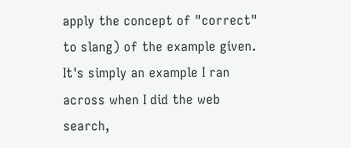apply the concept of "correct" to slang) of the example given. It's simply an example I ran across when I did the web search,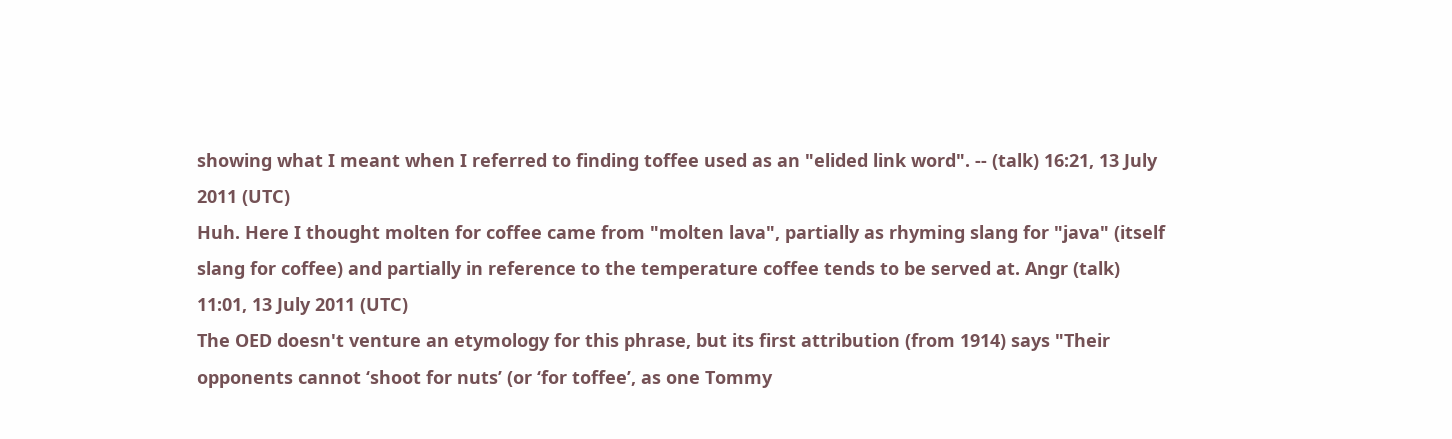showing what I meant when I referred to finding toffee used as an "elided link word". -- (talk) 16:21, 13 July 2011 (UTC)
Huh. Here I thought molten for coffee came from "molten lava", partially as rhyming slang for "java" (itself slang for coffee) and partially in reference to the temperature coffee tends to be served at. Angr (talk) 11:01, 13 July 2011 (UTC)
The OED doesn't venture an etymology for this phrase, but its first attribution (from 1914) says "Their opponents cannot ‘shoot for nuts’ (or ‘for toffee’, as one Tommy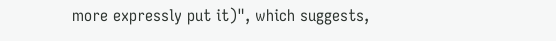more expressly put it)", which suggests,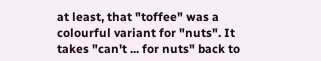at least, that "toffee" was a colourful variant for "nuts". It takes "can't ... for nuts" back to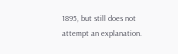1895, but still does not attempt an explanation.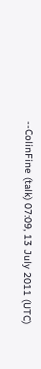--ColinFine (talk) 07:09, 13 July 2011 (UTC)